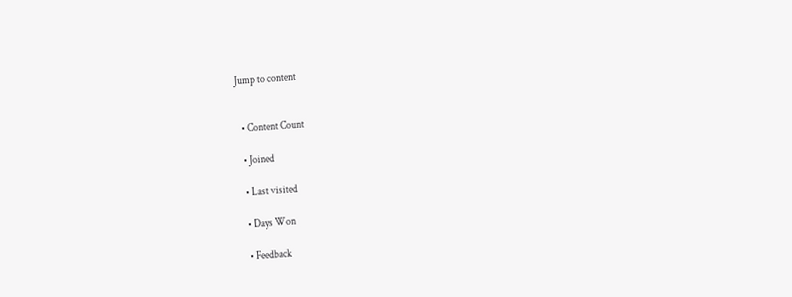Jump to content


  • Content Count

  • Joined

  • Last visited

  • Days Won

  • Feedback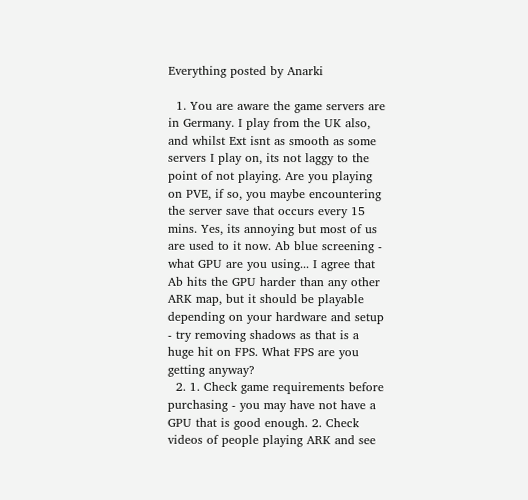Everything posted by Anarki

  1. You are aware the game servers are in Germany. I play from the UK also, and whilst Ext isnt as smooth as some servers I play on, its not laggy to the point of not playing. Are you playing on PVE, if so, you maybe encountering the server save that occurs every 15 mins. Yes, its annoying but most of us are used to it now. Ab blue screening - what GPU are you using... I agree that Ab hits the GPU harder than any other ARK map, but it should be playable depending on your hardware and setup - try removing shadows as that is a huge hit on FPS. What FPS are you getting anyway?
  2. 1. Check game requirements before purchasing - you may have not have a GPU that is good enough. 2. Check videos of people playing ARK and see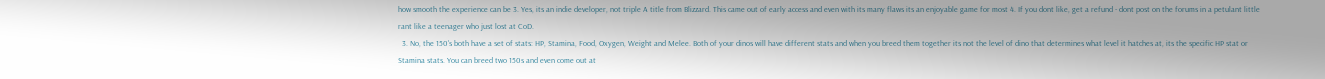how smooth the experience can be 3. Yes, its an indie developer, not triple A title from Blizzard. This came out of early access and even with its many flaws its an enjoyable game for most 4. If you dont like, get a refund - dont post on the forums in a petulant little rant like a teenager who just lost at CoD.
  3. No, the 150's both have a set of stats: HP, Stamina, Food, Oxygen, Weight and Melee. Both of your dinos will have different stats and when you breed them together its not the level of dino that determines what level it hatches at, its the specific HP stat or Stamina stats. You can breed two 150s and even come out at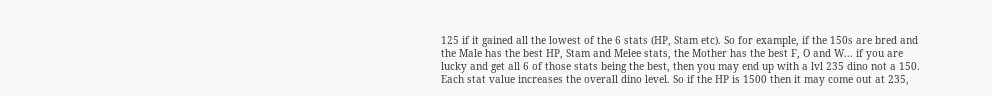125 if it gained all the lowest of the 6 stats (HP, Stam etc). So for example, if the 150s are bred and the Male has the best HP, Stam and Melee stats, the Mother has the best F, O and W... if you are lucky and get all 6 of those stats being the best, then you may end up with a lvl 235 dino not a 150. Each stat value increases the overall dino level. So if the HP is 1500 then it may come out at 235,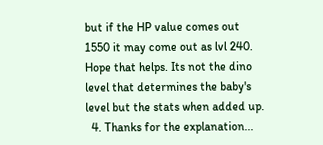but if the HP value comes out 1550 it may come out as lvl 240. Hope that helps. Its not the dino level that determines the baby's level but the stats when added up.
  4. Thanks for the explanation...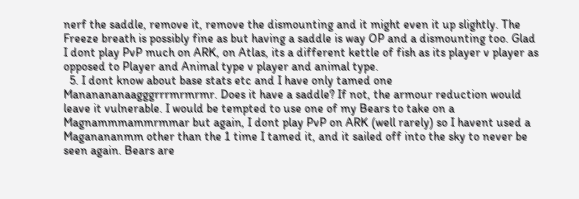nerf the saddle, remove it, remove the dismounting and it might even it up slightly. The Freeze breath is possibly fine as but having a saddle is way OP and a dismounting too. Glad I dont play PvP much on ARK, on Atlas, its a different kettle of fish as its player v player as opposed to Player and Animal type v player and animal type.
  5. I dont know about base stats etc and I have only tamed one Mananananaagggrrrmrmrmr. Does it have a saddle? If not, the armour reduction would leave it vulnerable. I would be tempted to use one of my Bears to take on a Magnammmammrmmar but again, I dont play PvP on ARK (well rarely) so I havent used a Maganananmm other than the 1 time I tamed it, and it sailed off into the sky to never be seen again. Bears are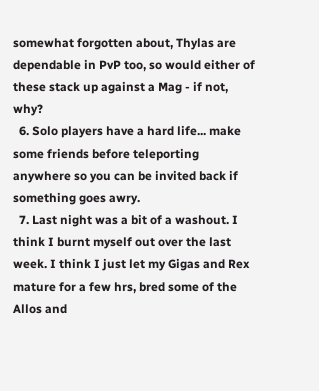somewhat forgotten about, Thylas are dependable in PvP too, so would either of these stack up against a Mag - if not, why?
  6. Solo players have a hard life... make some friends before teleporting anywhere so you can be invited back if something goes awry.
  7. Last night was a bit of a washout. I think I burnt myself out over the last week. I think I just let my Gigas and Rex mature for a few hrs, bred some of the Allos and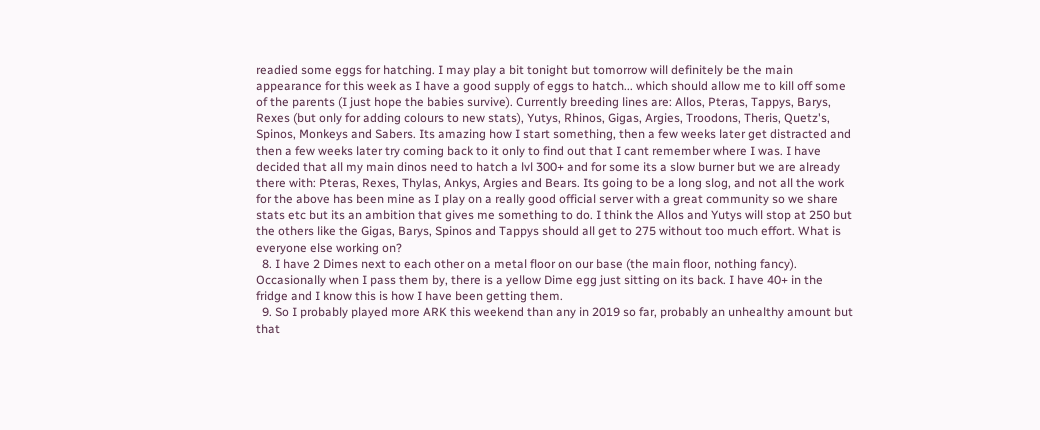readied some eggs for hatching. I may play a bit tonight but tomorrow will definitely be the main appearance for this week as I have a good supply of eggs to hatch... which should allow me to kill off some of the parents (I just hope the babies survive). Currently breeding lines are: Allos, Pteras, Tappys, Barys, Rexes (but only for adding colours to new stats), Yutys, Rhinos, Gigas, Argies, Troodons, Theris, Quetz's, Spinos, Monkeys and Sabers. Its amazing how I start something, then a few weeks later get distracted and then a few weeks later try coming back to it only to find out that I cant remember where I was. I have decided that all my main dinos need to hatch a lvl 300+ and for some its a slow burner but we are already there with: Pteras, Rexes, Thylas, Ankys, Argies and Bears. Its going to be a long slog, and not all the work for the above has been mine as I play on a really good official server with a great community so we share stats etc but its an ambition that gives me something to do. I think the Allos and Yutys will stop at 250 but the others like the Gigas, Barys, Spinos and Tappys should all get to 275 without too much effort. What is everyone else working on?
  8. I have 2 Dimes next to each other on a metal floor on our base (the main floor, nothing fancy). Occasionally when I pass them by, there is a yellow Dime egg just sitting on its back. I have 40+ in the fridge and I know this is how I have been getting them.
  9. So I probably played more ARK this weekend than any in 2019 so far, probably an unhealthy amount but that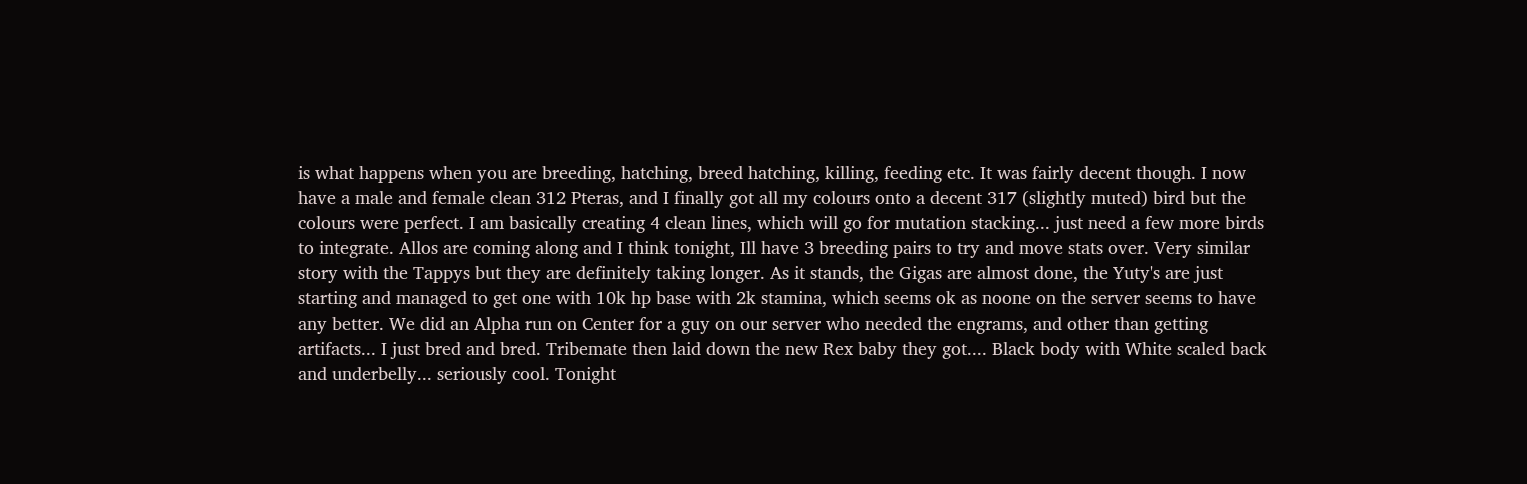is what happens when you are breeding, hatching, breed hatching, killing, feeding etc. It was fairly decent though. I now have a male and female clean 312 Pteras, and I finally got all my colours onto a decent 317 (slightly muted) bird but the colours were perfect. I am basically creating 4 clean lines, which will go for mutation stacking... just need a few more birds to integrate. Allos are coming along and I think tonight, Ill have 3 breeding pairs to try and move stats over. Very similar story with the Tappys but they are definitely taking longer. As it stands, the Gigas are almost done, the Yuty's are just starting and managed to get one with 10k hp base with 2k stamina, which seems ok as noone on the server seems to have any better. We did an Alpha run on Center for a guy on our server who needed the engrams, and other than getting artifacts... I just bred and bred. Tribemate then laid down the new Rex baby they got.... Black body with White scaled back and underbelly... seriously cool. Tonight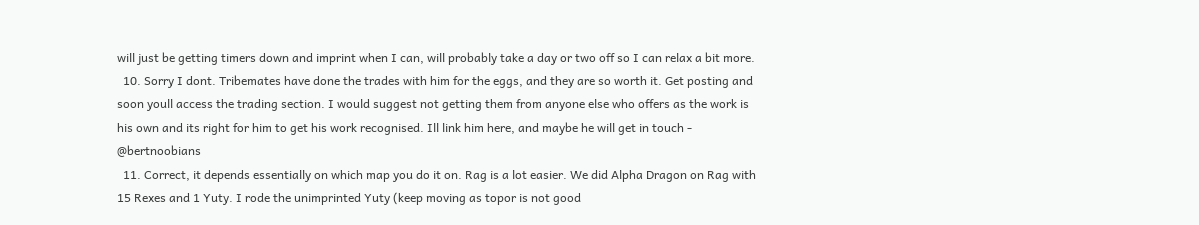will just be getting timers down and imprint when I can, will probably take a day or two off so I can relax a bit more.
  10. Sorry I dont. Tribemates have done the trades with him for the eggs, and they are so worth it. Get posting and soon youll access the trading section. I would suggest not getting them from anyone else who offers as the work is his own and its right for him to get his work recognised. Ill link him here, and maybe he will get in touch - @bertnoobians
  11. Correct, it depends essentially on which map you do it on. Rag is a lot easier. We did Alpha Dragon on Rag with 15 Rexes and 1 Yuty. I rode the unimprinted Yuty (keep moving as topor is not good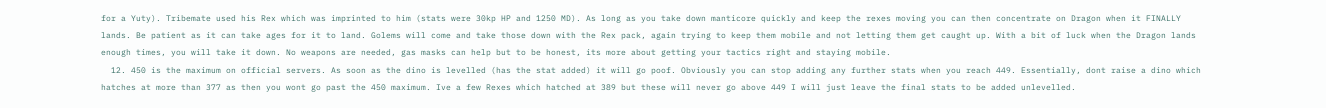for a Yuty). Tribemate used his Rex which was imprinted to him (stats were 30kp HP and 1250 MD). As long as you take down manticore quickly and keep the rexes moving you can then concentrate on Dragon when it FINALLY lands. Be patient as it can take ages for it to land. Golems will come and take those down with the Rex pack, again trying to keep them mobile and not letting them get caught up. With a bit of luck when the Dragon lands enough times, you will take it down. No weapons are needed, gas masks can help but to be honest, its more about getting your tactics right and staying mobile.
  12. 450 is the maximum on official servers. As soon as the dino is levelled (has the stat added) it will go poof. Obviously you can stop adding any further stats when you reach 449. Essentially, dont raise a dino which hatches at more than 377 as then you wont go past the 450 maximum. Ive a few Rexes which hatched at 389 but these will never go above 449 I will just leave the final stats to be added unlevelled.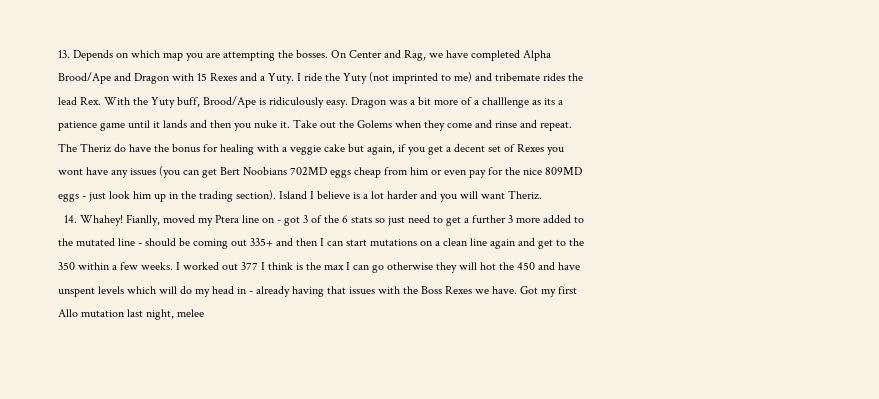13. Depends on which map you are attempting the bosses. On Center and Rag, we have completed Alpha Brood/Ape and Dragon with 15 Rexes and a Yuty. I ride the Yuty (not imprinted to me) and tribemate rides the lead Rex. With the Yuty buff, Brood/Ape is ridiculously easy. Dragon was a bit more of a challlenge as its a patience game until it lands and then you nuke it. Take out the Golems when they come and rinse and repeat. The Theriz do have the bonus for healing with a veggie cake but again, if you get a decent set of Rexes you wont have any issues (you can get Bert Noobians 702MD eggs cheap from him or even pay for the nice 809MD eggs - just look him up in the trading section). Island I believe is a lot harder and you will want Theriz.
  14. Whahey! Fianlly, moved my Ptera line on - got 3 of the 6 stats so just need to get a further 3 more added to the mutated line - should be coming out 335+ and then I can start mutations on a clean line again and get to the 350 within a few weeks. I worked out 377 I think is the max I can go otherwise they will hot the 450 and have unspent levels which will do my head in - already having that issues with the Boss Rexes we have. Got my first Allo mutation last night, melee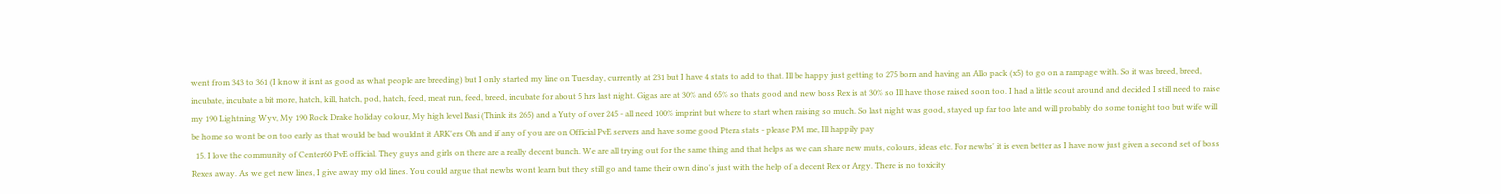went from 343 to 361 (I know it isnt as good as what people are breeding) but I only started my line on Tuesday, currently at 231 but I have 4 stats to add to that. Ill be happy just getting to 275 born and having an Allo pack (x5) to go on a rampage with. So it was breed, breed, incubate, incubate a bit more, hatch, kill, hatch, pod, hatch, feed, meat run, feed, breed, incubate for about 5 hrs last night. Gigas are at 30% and 65% so thats good and new boss Rex is at 30% so Ill have those raised soon too. I had a little scout around and decided I still need to raise my 190 Lightning Wyv, My 190 Rock Drake holiday colour, My high level Basi (Think its 265) and a Yuty of over 245 - all need 100% imprint but where to start when raising so much. So last night was good, stayed up far too late and will probably do some tonight too but wife will be home so wont be on too early as that would be bad wouldnt it ARK'ers Oh and if any of you are on Official PvE servers and have some good Ptera stats - please PM me, Ill happily pay
  15. I love the community of Center60 PvE official. They guys and girls on there are a really decent bunch. We are all trying out for the same thing and that helps as we can share new muts, colours, ideas etc. For newbs' it is even better as I have now just given a second set of boss Rexes away. As we get new lines, I give away my old lines. You could argue that newbs wont learn but they still go and tame their own dino's just with the help of a decent Rex or Argy. There is no toxicity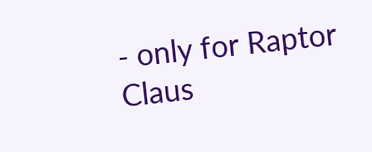- only for Raptor Claus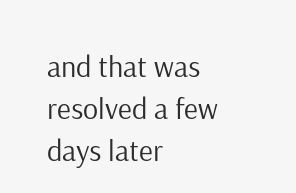and that was resolved a few days later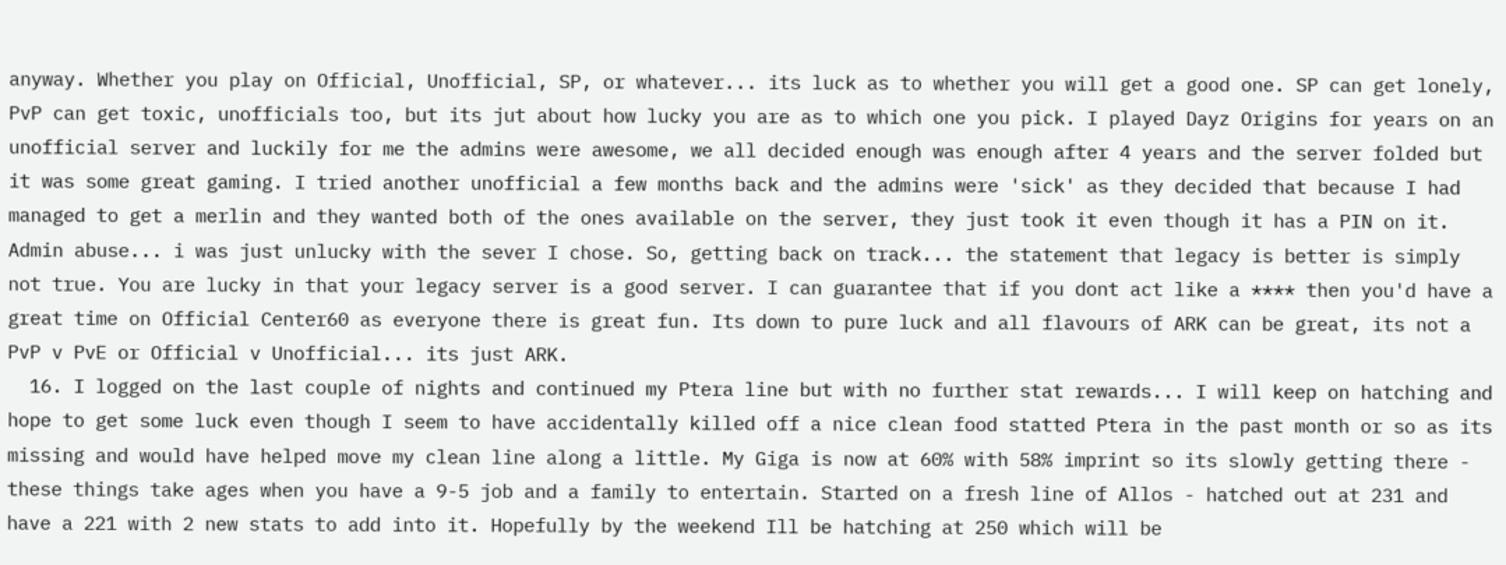anyway. Whether you play on Official, Unofficial, SP, or whatever... its luck as to whether you will get a good one. SP can get lonely, PvP can get toxic, unofficials too, but its jut about how lucky you are as to which one you pick. I played Dayz Origins for years on an unofficial server and luckily for me the admins were awesome, we all decided enough was enough after 4 years and the server folded but it was some great gaming. I tried another unofficial a few months back and the admins were 'sick' as they decided that because I had managed to get a merlin and they wanted both of the ones available on the server, they just took it even though it has a PIN on it. Admin abuse... i was just unlucky with the sever I chose. So, getting back on track... the statement that legacy is better is simply not true. You are lucky in that your legacy server is a good server. I can guarantee that if you dont act like a **** then you'd have a great time on Official Center60 as everyone there is great fun. Its down to pure luck and all flavours of ARK can be great, its not a PvP v PvE or Official v Unofficial... its just ARK.
  16. I logged on the last couple of nights and continued my Ptera line but with no further stat rewards... I will keep on hatching and hope to get some luck even though I seem to have accidentally killed off a nice clean food statted Ptera in the past month or so as its missing and would have helped move my clean line along a little. My Giga is now at 60% with 58% imprint so its slowly getting there - these things take ages when you have a 9-5 job and a family to entertain. Started on a fresh line of Allos - hatched out at 231 and have a 221 with 2 new stats to add into it. Hopefully by the weekend Ill be hatching at 250 which will be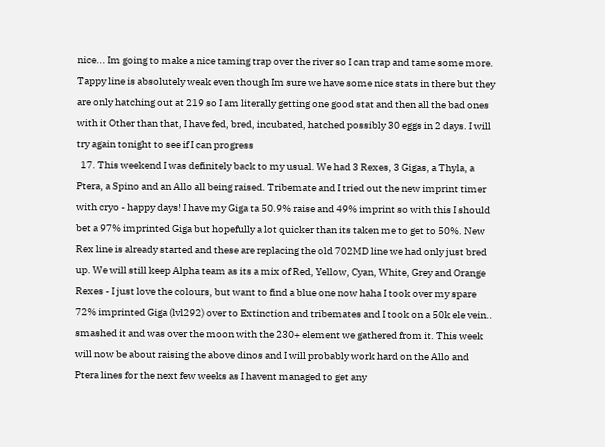nice... Im going to make a nice taming trap over the river so I can trap and tame some more. Tappy line is absolutely weak even though Im sure we have some nice stats in there but they are only hatching out at 219 so I am literally getting one good stat and then all the bad ones with it Other than that, I have fed, bred, incubated, hatched possibly 30 eggs in 2 days. I will try again tonight to see if I can progress
  17. This weekend I was definitely back to my usual. We had 3 Rexes, 3 Gigas, a Thyla, a Ptera, a Spino and an Allo all being raised. Tribemate and I tried out the new imprint timer with cryo - happy days! I have my Giga ta 50.9% raise and 49% imprint so with this I should bet a 97% imprinted Giga but hopefully a lot quicker than its taken me to get to 50%. New Rex line is already started and these are replacing the old 702MD line we had only just bred up. We will still keep Alpha team as its a mix of Red, Yellow, Cyan, White, Grey and Orange Rexes - I just love the colours, but want to find a blue one now haha I took over my spare 72% imprinted Giga (lvl292) over to Extinction and tribemates and I took on a 50k ele vein.. smashed it and was over the moon with the 230+ element we gathered from it. This week will now be about raising the above dinos and I will probably work hard on the Allo and Ptera lines for the next few weeks as I havent managed to get any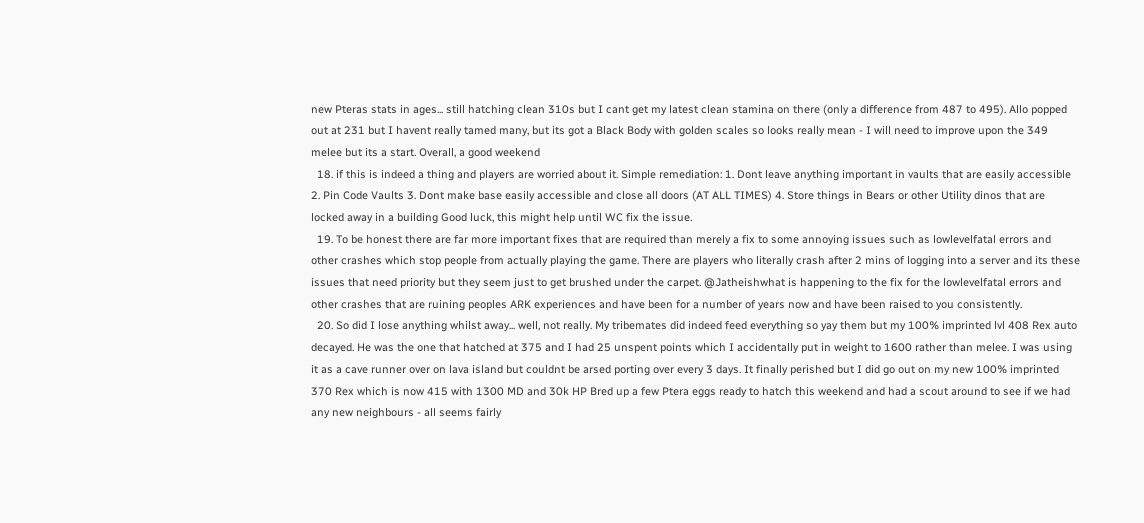new Pteras stats in ages... still hatching clean 310s but I cant get my latest clean stamina on there (only a difference from 487 to 495). Allo popped out at 231 but I havent really tamed many, but its got a Black Body with golden scales so looks really mean - I will need to improve upon the 349 melee but its a start. Overall, a good weekend
  18. if this is indeed a thing and players are worried about it. Simple remediation: 1. Dont leave anything important in vaults that are easily accessible 2. Pin Code Vaults 3. Dont make base easily accessible and close all doors (AT ALL TIMES) 4. Store things in Bears or other Utility dinos that are locked away in a building Good luck, this might help until WC fix the issue.
  19. To be honest there are far more important fixes that are required than merely a fix to some annoying issues such as lowlevelfatal errors and other crashes which stop people from actually playing the game. There are players who literally crash after 2 mins of logging into a server and its these issues that need priority but they seem just to get brushed under the carpet. @Jatheishwhat is happening to the fix for the lowlevelfatal errors and other crashes that are ruining peoples ARK experiences and have been for a number of years now and have been raised to you consistently.
  20. So did I lose anything whilst away... well, not really. My tribemates did indeed feed everything so yay them but my 100% imprinted lvl 408 Rex auto decayed. He was the one that hatched at 375 and I had 25 unspent points which I accidentally put in weight to 1600 rather than melee. I was using it as a cave runner over on lava island but couldnt be arsed porting over every 3 days. It finally perished but I did go out on my new 100% imprinted 370 Rex which is now 415 with 1300 MD and 30k HP Bred up a few Ptera eggs ready to hatch this weekend and had a scout around to see if we had any new neighbours - all seems fairly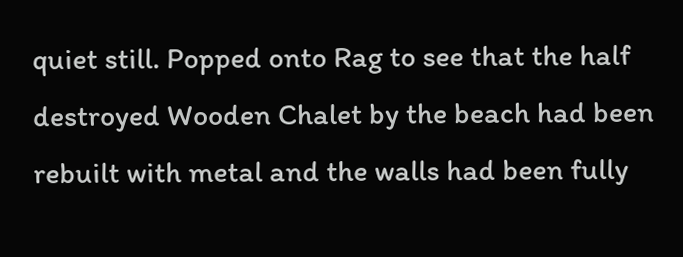quiet still. Popped onto Rag to see that the half destroyed Wooden Chalet by the beach had been rebuilt with metal and the walls had been fully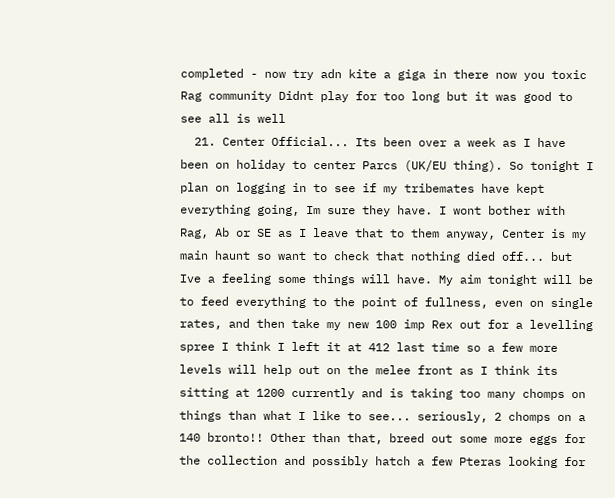completed - now try adn kite a giga in there now you toxic Rag community Didnt play for too long but it was good to see all is well
  21. Center Official... Its been over a week as I have been on holiday to center Parcs (UK/EU thing). So tonight I plan on logging in to see if my tribemates have kept everything going, Im sure they have. I wont bother with Rag, Ab or SE as I leave that to them anyway, Center is my main haunt so want to check that nothing died off... but Ive a feeling some things will have. My aim tonight will be to feed everything to the point of fullness, even on single rates, and then take my new 100 imp Rex out for a levelling spree I think I left it at 412 last time so a few more levels will help out on the melee front as I think its sitting at 1200 currently and is taking too many chomps on things than what I like to see... seriously, 2 chomps on a 140 bronto!! Other than that, breed out some more eggs for the collection and possibly hatch a few Pteras looking for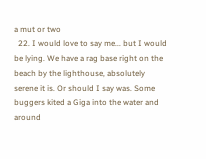a mut or two
  22. I would love to say me... but I would be lying. We have a rag base right on the beach by the lighthouse, absolutely serene it is. Or should I say was. Some buggers kited a Giga into the water and around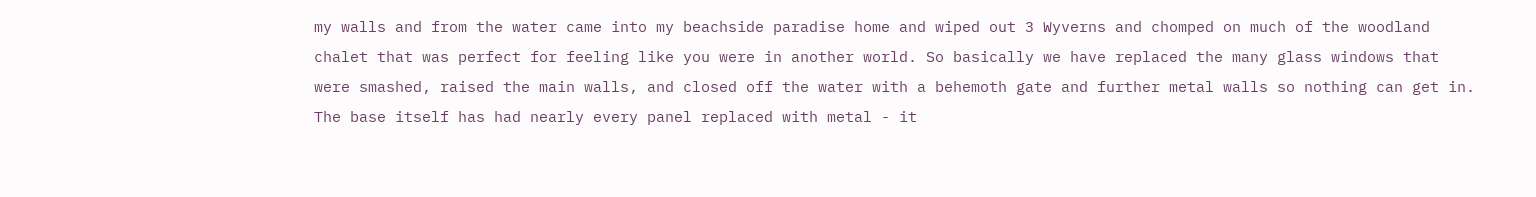my walls and from the water came into my beachside paradise home and wiped out 3 Wyverns and chomped on much of the woodland chalet that was perfect for feeling like you were in another world. So basically we have replaced the many glass windows that were smashed, raised the main walls, and closed off the water with a behemoth gate and further metal walls so nothing can get in. The base itself has had nearly every panel replaced with metal - it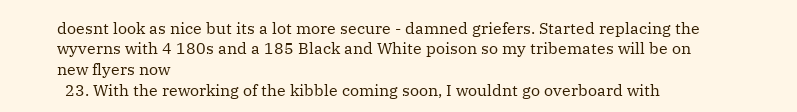doesnt look as nice but its a lot more secure - damned griefers. Started replacing the wyverns with 4 180s and a 185 Black and White poison so my tribemates will be on new flyers now
  23. With the reworking of the kibble coming soon, I wouldnt go overboard with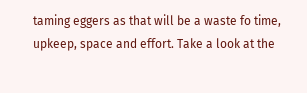taming eggers as that will be a waste fo time, upkeep, space and effort. Take a look at the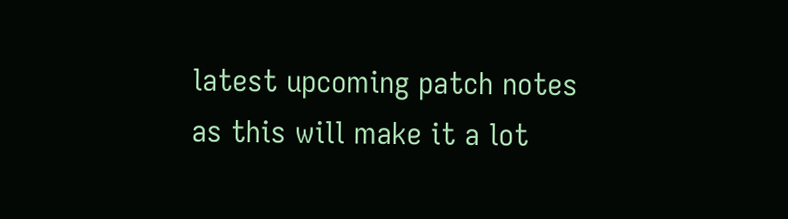latest upcoming patch notes as this will make it a lot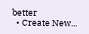better
  • Create New...